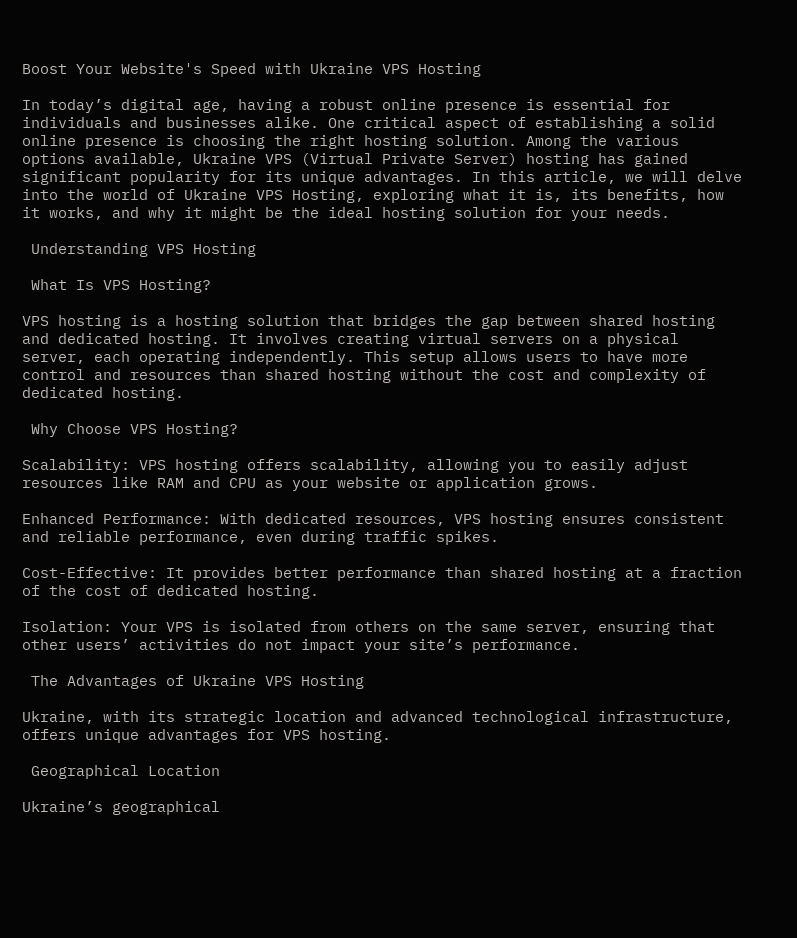Boost Your Website's Speed with Ukraine VPS Hosting

In today’s digital age, having a robust online presence is essential for individuals and businesses alike. One critical aspect of establishing a solid online presence is choosing the right hosting solution. Among the various options available, Ukraine VPS (Virtual Private Server) hosting has gained significant popularity for its unique advantages. In this article, we will delve into the world of Ukraine VPS Hosting, exploring what it is, its benefits, how it works, and why it might be the ideal hosting solution for your needs.

 Understanding VPS Hosting

 What Is VPS Hosting?

VPS hosting is a hosting solution that bridges the gap between shared hosting and dedicated hosting. It involves creating virtual servers on a physical server, each operating independently. This setup allows users to have more control and resources than shared hosting without the cost and complexity of dedicated hosting.

 Why Choose VPS Hosting?

Scalability: VPS hosting offers scalability, allowing you to easily adjust resources like RAM and CPU as your website or application grows.

Enhanced Performance: With dedicated resources, VPS hosting ensures consistent and reliable performance, even during traffic spikes.

Cost-Effective: It provides better performance than shared hosting at a fraction of the cost of dedicated hosting.

Isolation: Your VPS is isolated from others on the same server, ensuring that other users’ activities do not impact your site’s performance.

 The Advantages of Ukraine VPS Hosting

Ukraine, with its strategic location and advanced technological infrastructure, offers unique advantages for VPS hosting.

 Geographical Location

Ukraine’s geographical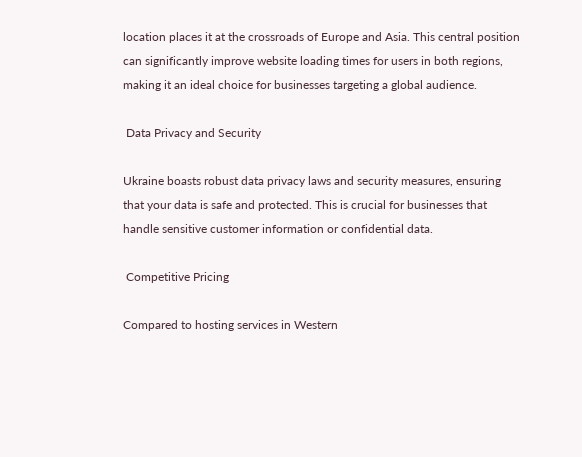location places it at the crossroads of Europe and Asia. This central position can significantly improve website loading times for users in both regions, making it an ideal choice for businesses targeting a global audience.

 Data Privacy and Security

Ukraine boasts robust data privacy laws and security measures, ensuring that your data is safe and protected. This is crucial for businesses that handle sensitive customer information or confidential data.

 Competitive Pricing

Compared to hosting services in Western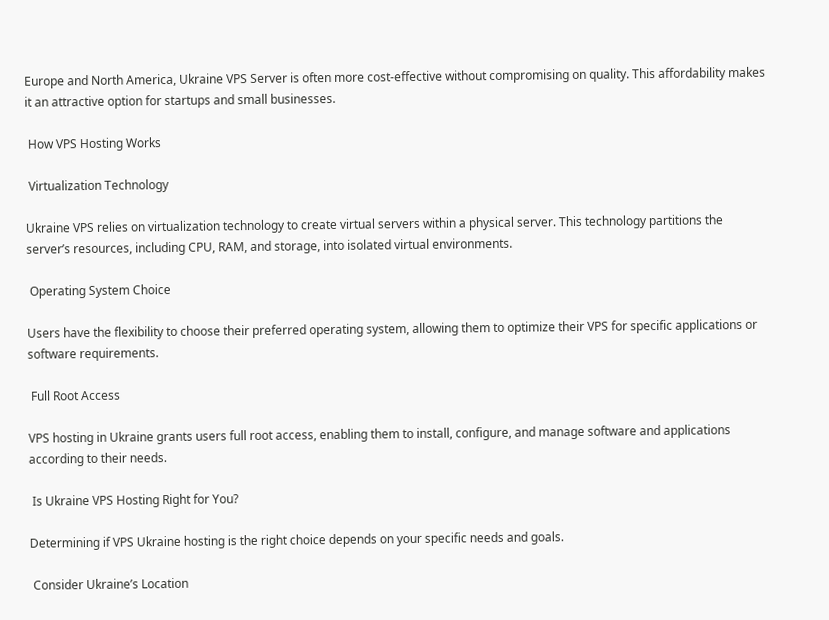Europe and North America, Ukraine VPS Server is often more cost-effective without compromising on quality. This affordability makes it an attractive option for startups and small businesses.

 How VPS Hosting Works

 Virtualization Technology

Ukraine VPS relies on virtualization technology to create virtual servers within a physical server. This technology partitions the server’s resources, including CPU, RAM, and storage, into isolated virtual environments.

 Operating System Choice

Users have the flexibility to choose their preferred operating system, allowing them to optimize their VPS for specific applications or software requirements.

 Full Root Access

VPS hosting in Ukraine grants users full root access, enabling them to install, configure, and manage software and applications according to their needs.

 Is Ukraine VPS Hosting Right for You?

Determining if VPS Ukraine hosting is the right choice depends on your specific needs and goals.

 Consider Ukraine’s Location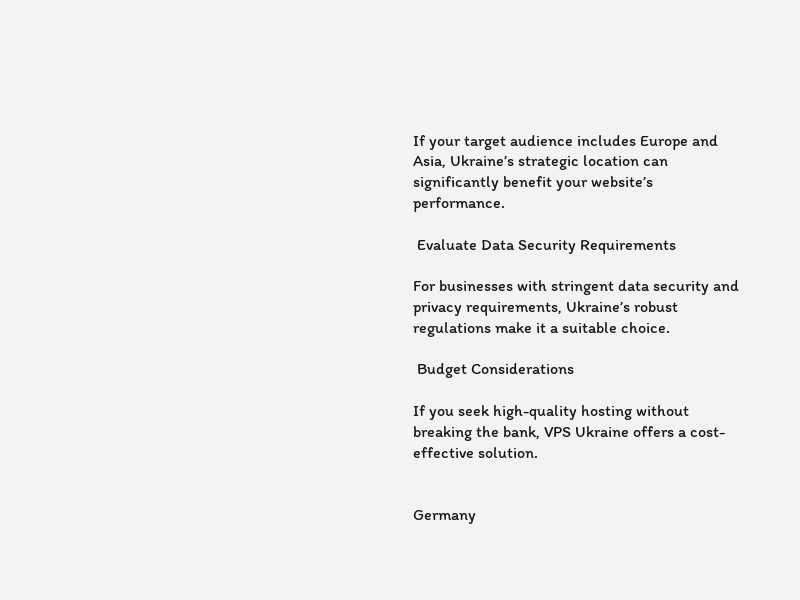If your target audience includes Europe and Asia, Ukraine’s strategic location can significantly benefit your website’s performance.

 Evaluate Data Security Requirements

For businesses with stringent data security and privacy requirements, Ukraine’s robust regulations make it a suitable choice.

 Budget Considerations

If you seek high-quality hosting without breaking the bank, VPS Ukraine offers a cost-effective solution.


Germany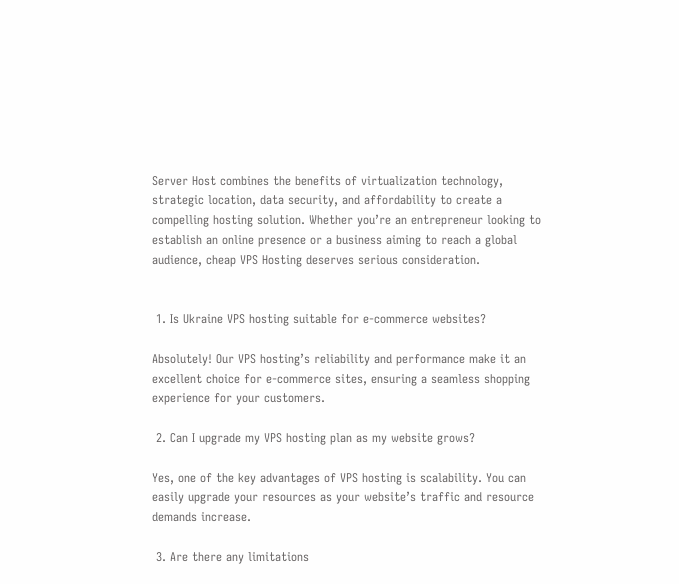Server Host combines the benefits of virtualization technology, strategic location, data security, and affordability to create a compelling hosting solution. Whether you’re an entrepreneur looking to establish an online presence or a business aiming to reach a global audience, cheap VPS Hosting deserves serious consideration.


 1. Is Ukraine VPS hosting suitable for e-commerce websites?

Absolutely! Our VPS hosting’s reliability and performance make it an excellent choice for e-commerce sites, ensuring a seamless shopping experience for your customers.

 2. Can I upgrade my VPS hosting plan as my website grows?

Yes, one of the key advantages of VPS hosting is scalability. You can easily upgrade your resources as your website’s traffic and resource demands increase.

 3. Are there any limitations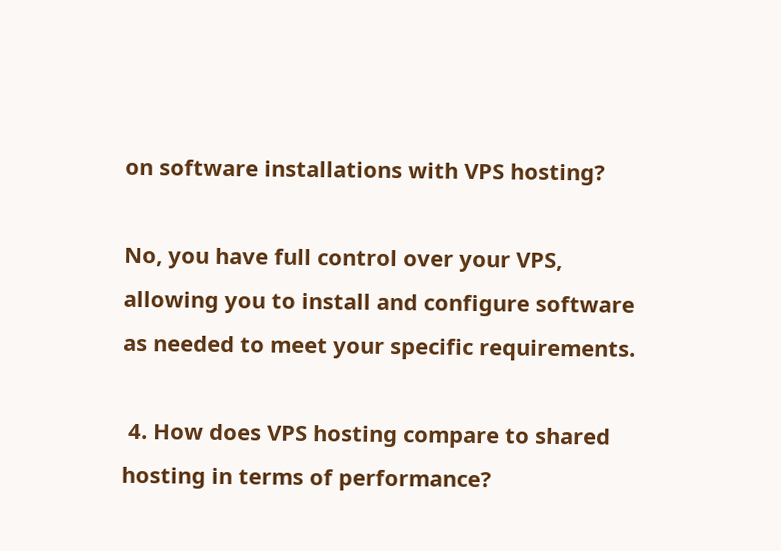on software installations with VPS hosting?

No, you have full control over your VPS, allowing you to install and configure software as needed to meet your specific requirements.

 4. How does VPS hosting compare to shared hosting in terms of performance?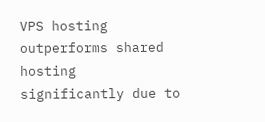VPS hosting outperforms shared hosting significantly due to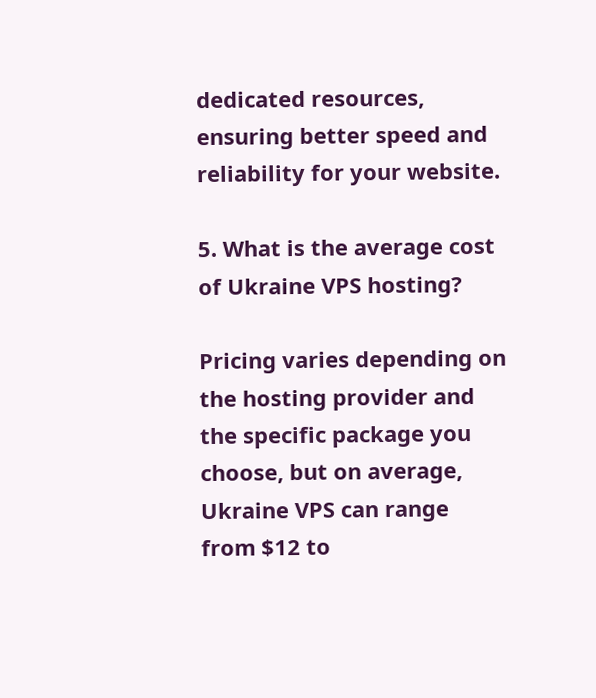dedicated resources, ensuring better speed and reliability for your website.

5. What is the average cost of Ukraine VPS hosting?

Pricing varies depending on the hosting provider and the specific package you choose, but on average, Ukraine VPS can range from $12 to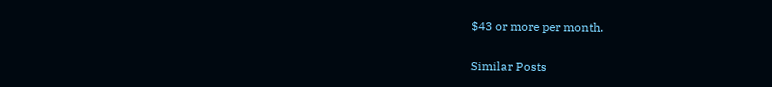$43 or more per month.

Similar Posts